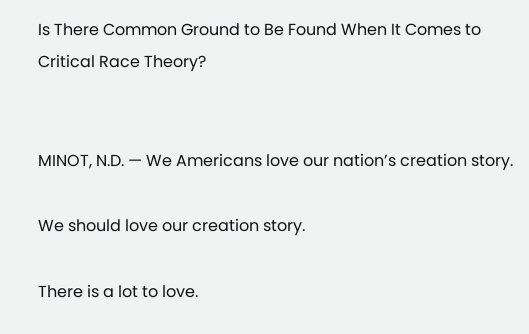Is There Common Ground to Be Found When It Comes to Critical Race Theory?


MINOT, N.D. — We Americans love our nation’s creation story.

We should love our creation story.

There is a lot to love.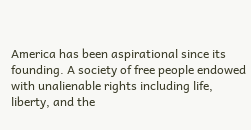America has been aspirational since its founding. A society of free people endowed with unalienable rights including life, liberty, and the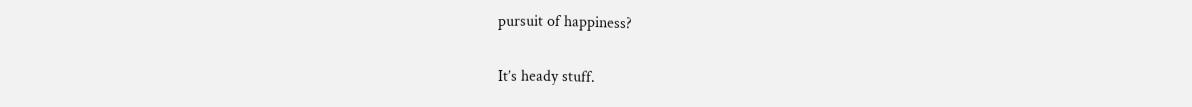pursuit of happiness?

It’s heady stuff.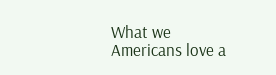What we Americans love a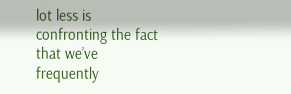lot less is confronting the fact that we’ve frequently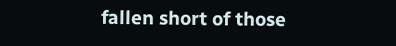fallen short of those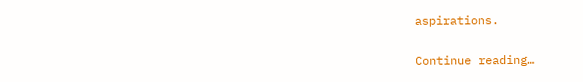aspirations.

Continue reading…